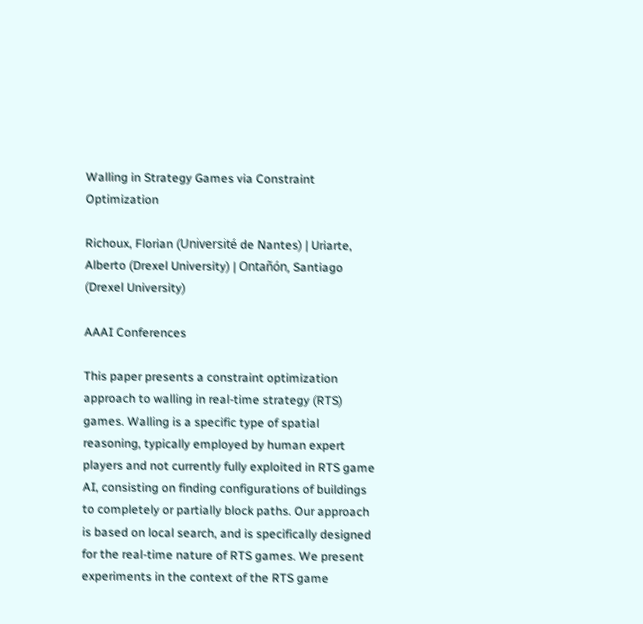Walling in Strategy Games via Constraint Optimization

Richoux, Florian (Université de Nantes) | Uriarte, Alberto (Drexel University) | Ontañón, Santiago (Drexel University)

AAAI Conferences

This paper presents a constraint optimization approach to walling in real-time strategy (RTS) games. Walling is a specific type of spatial reasoning, typically employed by human expert players and not currently fully exploited in RTS game AI, consisting on finding configurations of buildings to completely or partially block paths. Our approach is based on local search, and is specifically designed for the real-time nature of RTS games. We present experiments in the context of the RTS game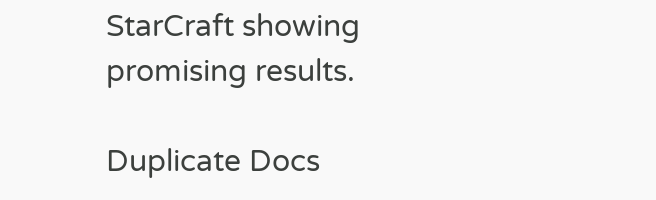StarCraft showing promising results.

Duplicate Docs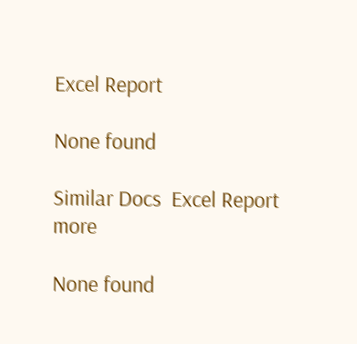Excel Report

None found

Similar Docs  Excel Report  more

None found